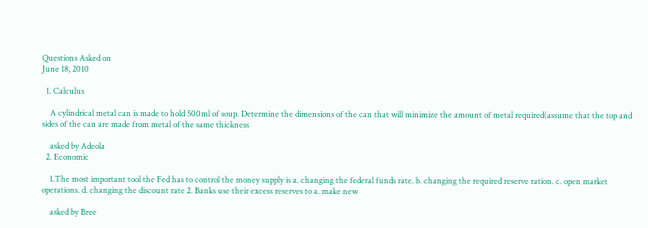Questions Asked on
June 18, 2010

  1. Calculus

    A cylindrical metal can is made to hold 500ml of soup. Determine the dimensions of the can that will minimize the amount of metal required(assume that the top and sides of the can are made from metal of the same thickness

    asked by Adeola
  2. Economic

    1.The most important tool the Fed has to control the money supply is a. changing the federal funds rate. b. changing the required reserve ration. c. open market operations. d. changing the discount rate 2. Banks use their excess reserves to a. make new

    asked by Bree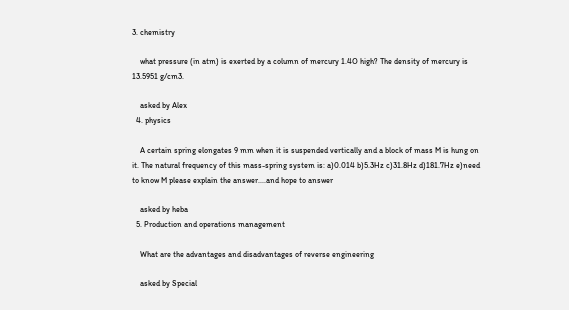3. chemistry

    what pressure (in atm) is exerted by a column of mercury 1.4O high? The density of mercury is 13.5951 g/cm3.

    asked by Alex
  4. physics

    A certain spring elongates 9 mm when it is suspended vertically and a block of mass M is hung on it. The natural frequency of this mass-spring system is: a)0.014 b)5.3Hz c)31.8Hz d)181.7Hz e)need to know M please explain the answer....and hope to answer

    asked by heba
  5. Production and operations management

    What are the advantages and disadvantages of reverse engineering

    asked by Special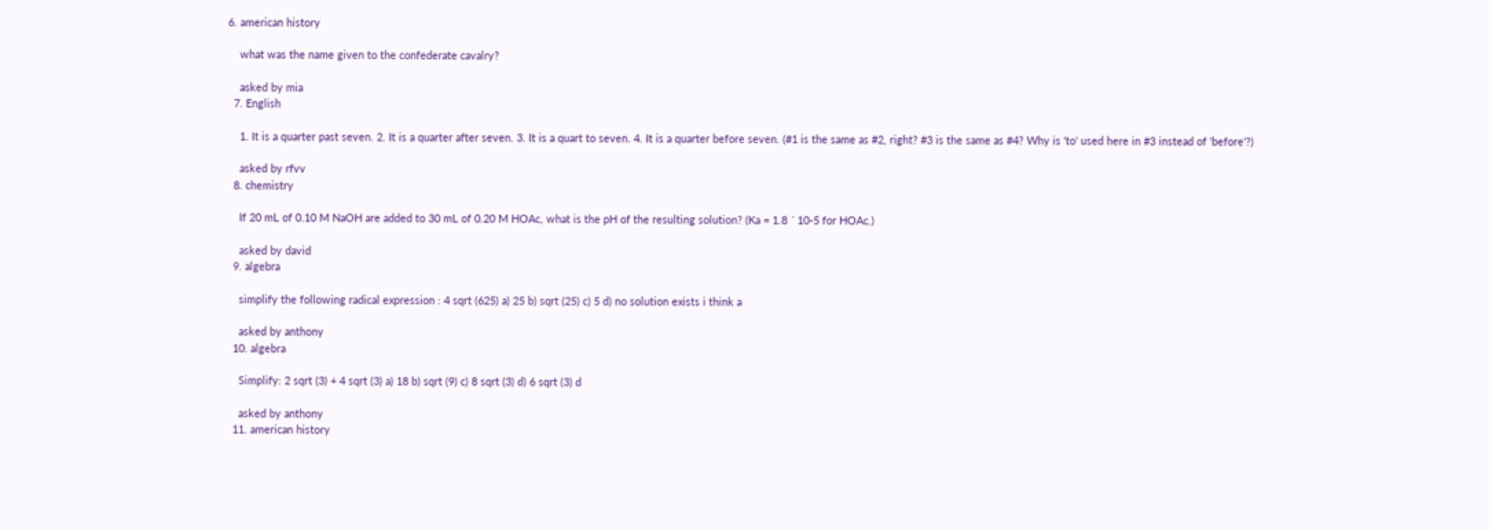6. american history

    what was the name given to the confederate cavalry?

    asked by mia
  7. English

    1. It is a quarter past seven. 2. It is a quarter after seven. 3. It is a quart to seven. 4. It is a quarter before seven. (#1 is the same as #2, right? #3 is the same as #4? Why is 'to' used here in #3 instead of 'before'?)

    asked by rfvv
  8. chemistry

    If 20 mL of 0.10 M NaOH are added to 30 mL of 0.20 M HOAc, what is the pH of the resulting solution? (Ka = 1.8 ´ 10-5 for HOAc.)

    asked by david
  9. algebra

    simplify the following radical expression : 4 sqrt (625) a) 25 b) sqrt (25) c) 5 d) no solution exists i think a

    asked by anthony
  10. algebra

    Simplify: 2 sqrt (3) + 4 sqrt (3) a) 18 b) sqrt (9) c) 8 sqrt (3) d) 6 sqrt (3) d

    asked by anthony
  11. american history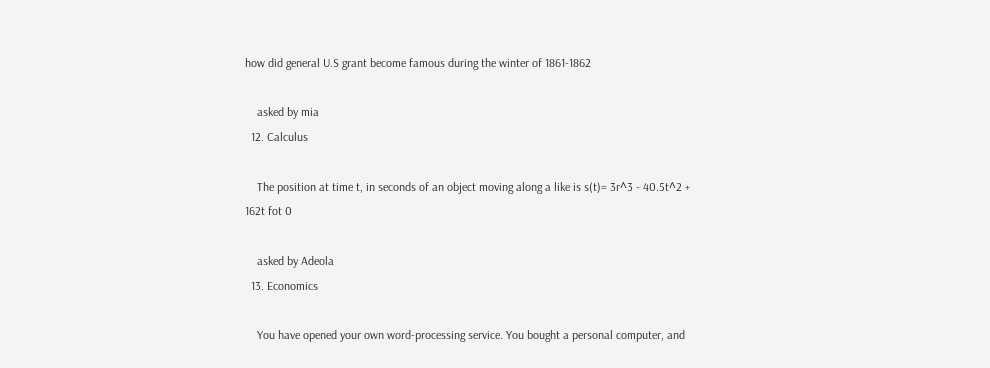how did general U.S grant become famous during the winter of 1861-1862

    asked by mia
  12. Calculus

    The position at time t, in seconds of an object moving along a like is s(t)= 3r^3 - 40.5t^2 + 162t fot 0

    asked by Adeola
  13. Economics

    You have opened your own word-processing service. You bought a personal computer, and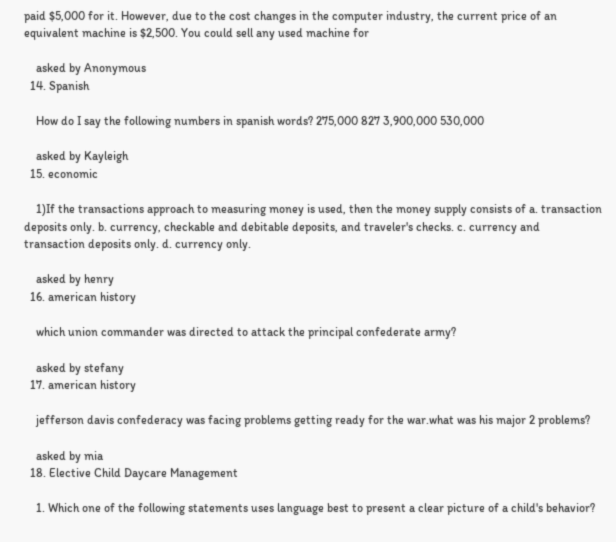paid $5,000 for it. However, due to the cost changes in the computer industry, the current price of an equivalent machine is $2,500. You could sell any used machine for

    asked by Anonymous
  14. Spanish

    How do I say the following numbers in spanish words? 275,000 827 3,900,000 530,000

    asked by Kayleigh
  15. economic

    1)If the transactions approach to measuring money is used, then the money supply consists of a. transaction deposits only. b. currency, checkable and debitable deposits, and traveler's checks. c. currency and transaction deposits only. d. currency only.

    asked by henry
  16. american history

    which union commander was directed to attack the principal confederate army?

    asked by stefany
  17. american history

    jefferson davis confederacy was facing problems getting ready for the war.what was his major 2 problems?

    asked by mia
  18. Elective Child Daycare Management

    1. Which one of the following statements uses language best to present a clear picture of a child's behavior?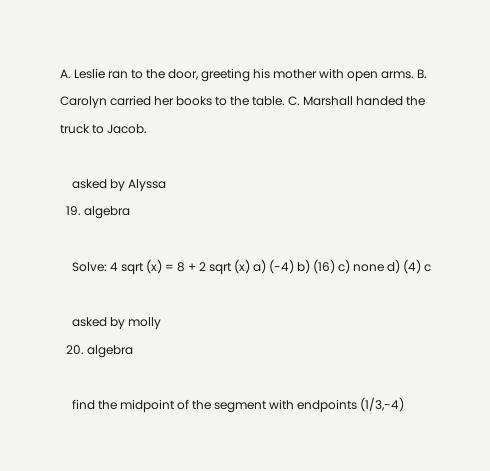A. Leslie ran to the door, greeting his mother with open arms. B. Carolyn carried her books to the table. C. Marshall handed the truck to Jacob.

    asked by Alyssa
  19. algebra

    Solve: 4 sqrt (x) = 8 + 2 sqrt (x) a) (-4) b) (16) c) none d) (4) c

    asked by molly
  20. algebra

    find the midpoint of the segment with endpoints (1/3,-4)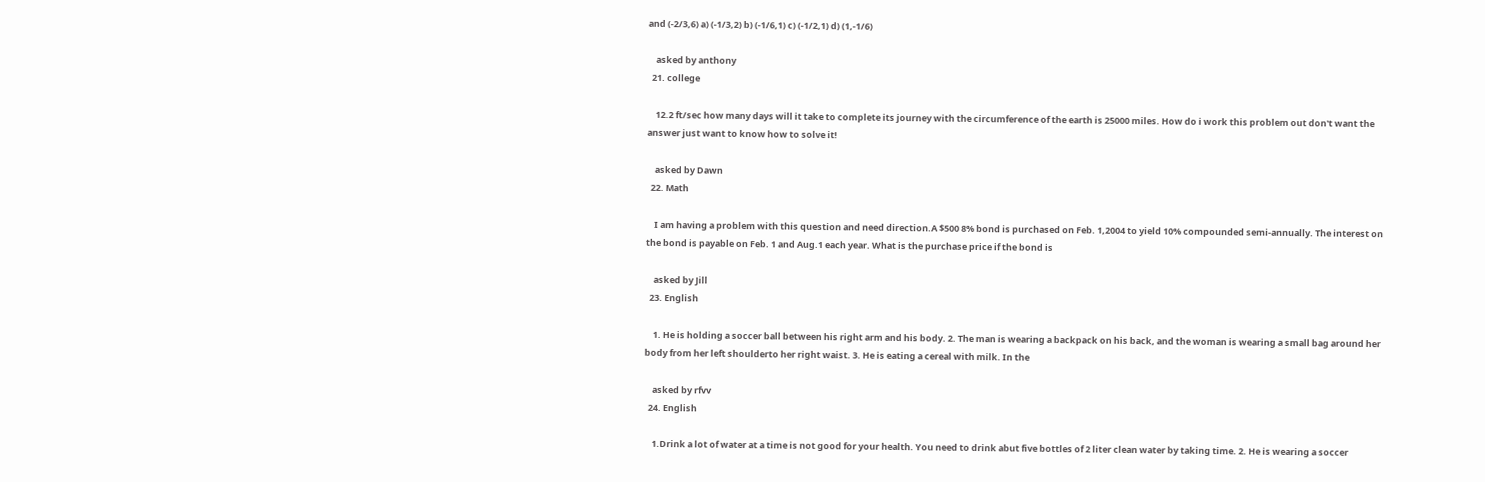and (-2/3,6) a) (-1/3,2) b) (-1/6,1) c) (-1/2,1) d) (1,-1/6)

    asked by anthony
  21. college

    12.2 ft/sec how many days will it take to complete its journey with the circumference of the earth is 25000 miles. How do i work this problem out don't want the answer just want to know how to solve it!

    asked by Dawn
  22. Math

    I am having a problem with this question and need direction.A $500 8% bond is purchased on Feb. 1,2004 to yield 10% compounded semi-annually. The interest on the bond is payable on Feb. 1 and Aug.1 each year. What is the purchase price if the bond is

    asked by Jill
  23. English

    1. He is holding a soccer ball between his right arm and his body. 2. The man is wearing a backpack on his back, and the woman is wearing a small bag around her body from her left shoulderto her right waist. 3. He is eating a cereal with milk. In the

    asked by rfvv
  24. English

    1.Drink a lot of water at a time is not good for your health. You need to drink abut five bottles of 2 liter clean water by taking time. 2. He is wearing a soccer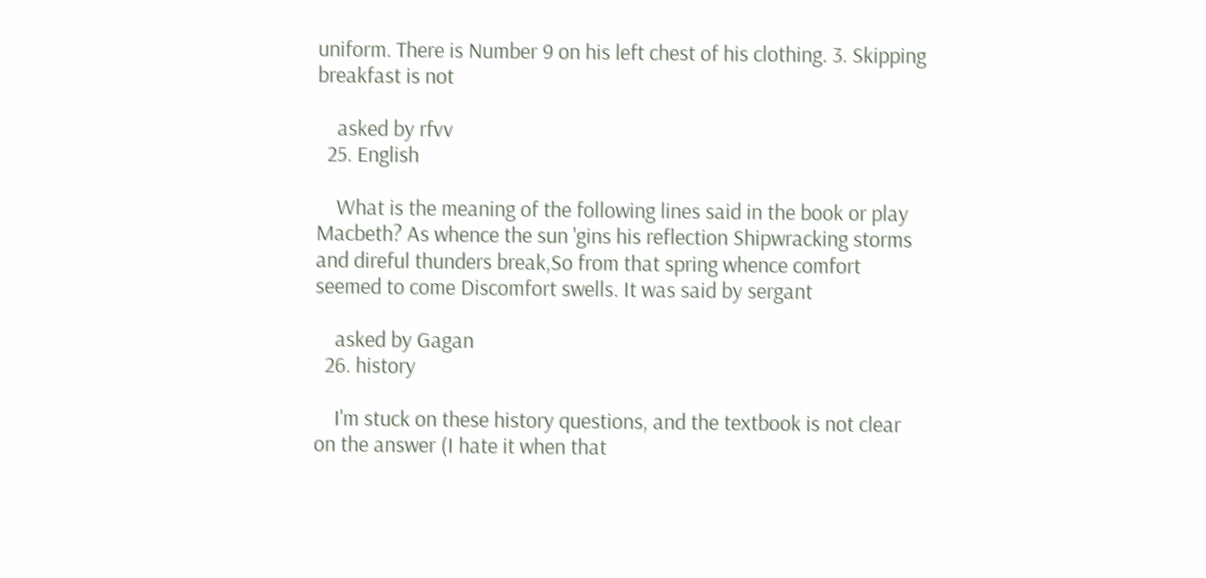uniform. There is Number 9 on his left chest of his clothing. 3. Skipping breakfast is not

    asked by rfvv
  25. English

    What is the meaning of the following lines said in the book or play Macbeth? As whence the sun 'gins his reflection Shipwracking storms and direful thunders break,So from that spring whence comfort seemed to come Discomfort swells. It was said by sergant

    asked by Gagan
  26. history

    I'm stuck on these history questions, and the textbook is not clear on the answer (I hate it when that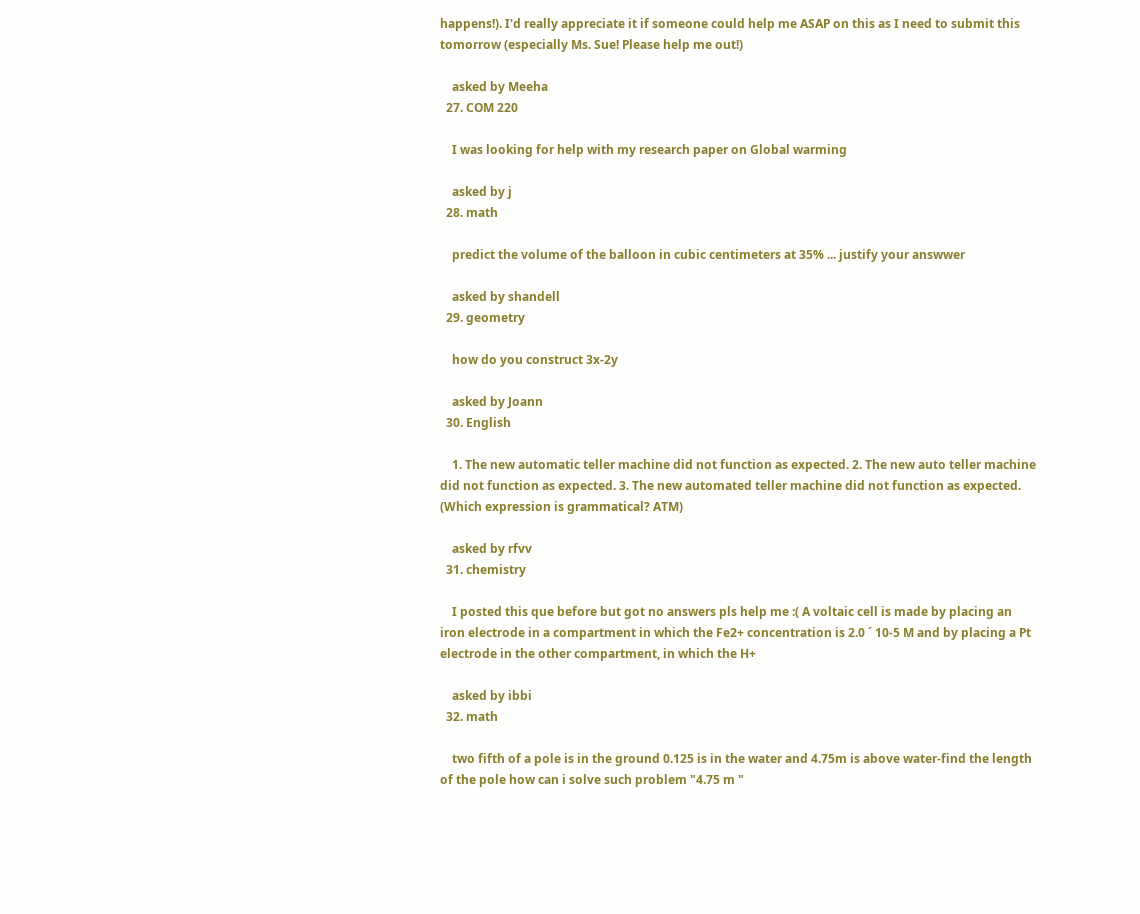happens!). I'd really appreciate it if someone could help me ASAP on this as I need to submit this tomorrow (especially Ms. Sue! Please help me out!)

    asked by Meeha
  27. COM 220

    I was looking for help with my research paper on Global warming

    asked by j
  28. math

    predict the volume of the balloon in cubic centimeters at 35% ... justify your answwer

    asked by shandell
  29. geometry

    how do you construct 3x-2y

    asked by Joann
  30. English

    1. The new automatic teller machine did not function as expected. 2. The new auto teller machine did not function as expected. 3. The new automated teller machine did not function as expected. (Which expression is grammatical? ATM)

    asked by rfvv
  31. chemistry

    I posted this que before but got no answers pls help me :( A voltaic cell is made by placing an iron electrode in a compartment in which the Fe2+ concentration is 2.0 ´ 10-5 M and by placing a Pt electrode in the other compartment, in which the H+

    asked by ibbi
  32. math

    two fifth of a pole is in the ground 0.125 is in the water and 4.75m is above water-find the length of the pole how can i solve such problem "4.75 m "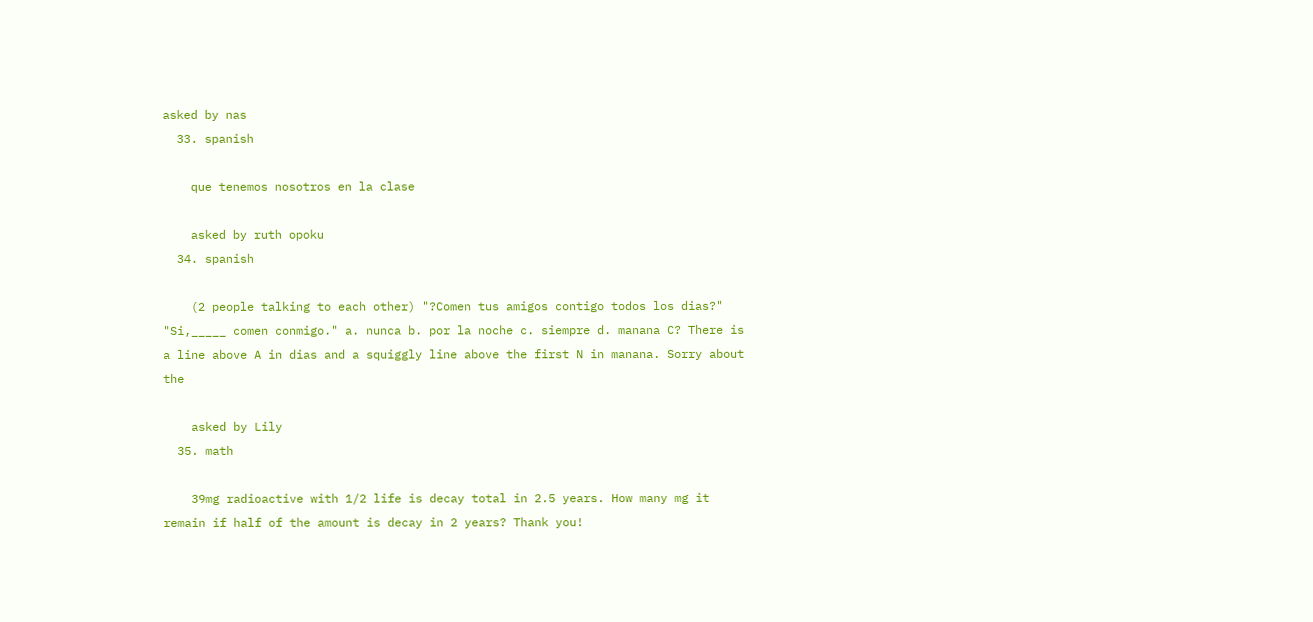asked by nas
  33. spanish

    que tenemos nosotros en la clase

    asked by ruth opoku
  34. spanish

    (2 people talking to each other) "?Comen tus amigos contigo todos los dias?" "Si,_____ comen conmigo." a. nunca b. por la noche c. siempre d. manana C? There is a line above A in dias and a squiggly line above the first N in manana. Sorry about the

    asked by Lily
  35. math

    39mg radioactive with 1/2 life is decay total in 2.5 years. How many mg it remain if half of the amount is decay in 2 years? Thank you!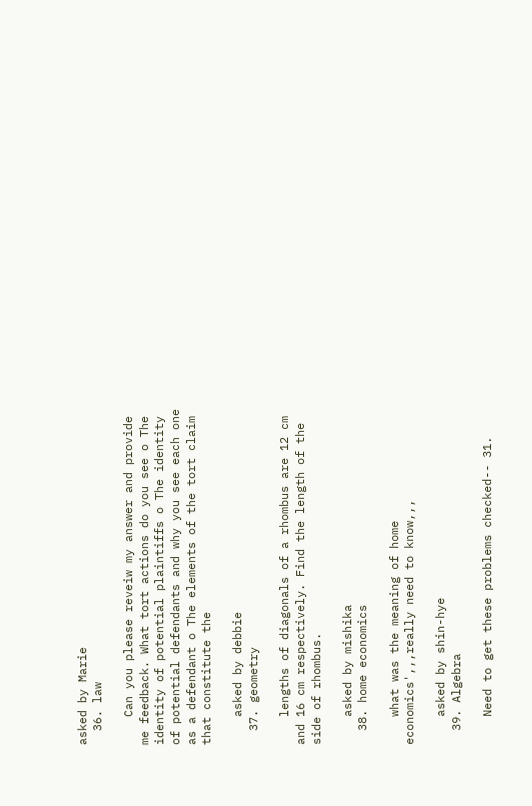asked by Marie
  36. law

    Can you please reveiw my answer and provide me feedback. What tort actions do you see o The identity of potential plaintiffs o The identity of potential defendants and why you see each one as a defendant o The elements of the tort claim that constitute the

    asked by debbie
  37. geometry

    lengths of diagonals of a rhombus are 12 cm and 16 cm respectively. Find the length of the side of rhombus.

    asked by mishika
  38. home economics

    what was the meaning of home economics',,,really need to know,,,

    asked by shin-hye
  39. Algebra

    Need to get these problems checked-- 31.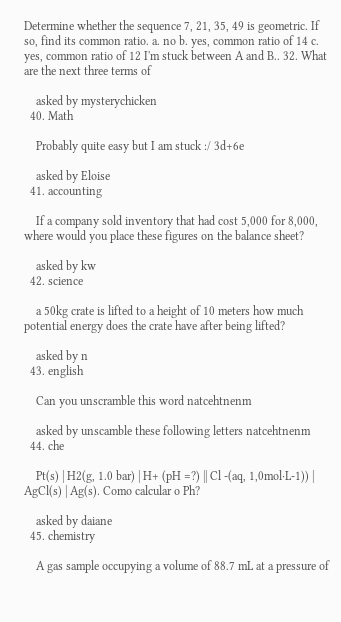Determine whether the sequence 7, 21, 35, 49 is geometric. If so, find its common ratio. a. no b. yes, common ratio of 14 c. yes, common ratio of 12 I'm stuck between A and B.. 32. What are the next three terms of

    asked by mysterychicken
  40. Math

    Probably quite easy but I am stuck :/ 3d+6e

    asked by Eloise
  41. accounting

    If a company sold inventory that had cost 5,000 for 8,000, where would you place these figures on the balance sheet?

    asked by kw
  42. science

    a 50kg crate is lifted to a height of 10 meters how much potential energy does the crate have after being lifted?

    asked by n
  43. english

    Can you unscramble this word natcehtnenm

    asked by unscamble these following letters natcehtnenm
  44. che

    Pt(s) | H2(g, 1.0 bar) | H+ (pH =?) || Cl -(aq, 1,0mol·L-1)) | AgCl(s) | Ag(s). Como calcular o Ph?

    asked by daiane
  45. chemistry

    A gas sample occupying a volume of 88.7 mL at a pressure of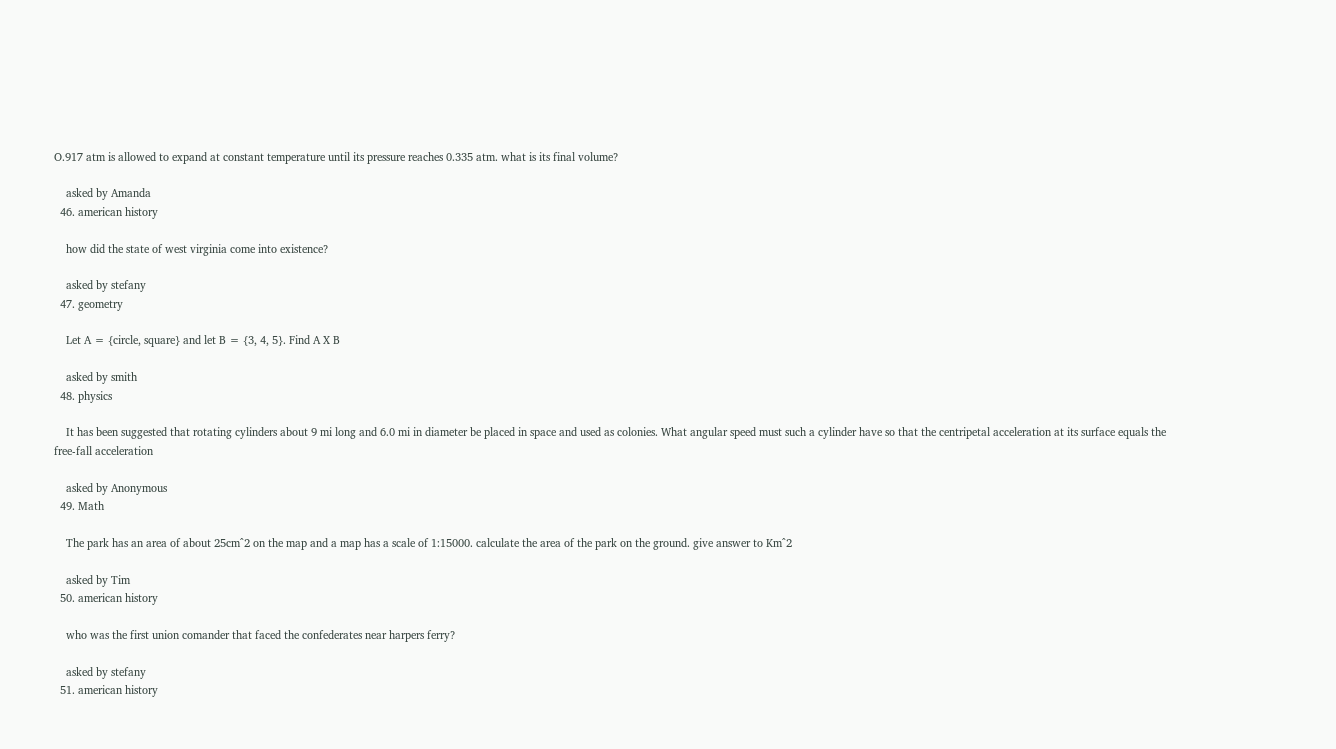O.917 atm is allowed to expand at constant temperature until its pressure reaches 0.335 atm. what is its final volume?

    asked by Amanda
  46. american history

    how did the state of west virginia come into existence?

    asked by stefany
  47. geometry

    Let A = {circle, square} and let B = {3, 4, 5}. Find A X B

    asked by smith
  48. physics

    It has been suggested that rotating cylinders about 9 mi long and 6.0 mi in diameter be placed in space and used as colonies. What angular speed must such a cylinder have so that the centripetal acceleration at its surface equals the free-fall acceleration

    asked by Anonymous
  49. Math

    The park has an area of about 25cm^2 on the map and a map has a scale of 1:15000. calculate the area of the park on the ground. give answer to Km^2

    asked by Tim
  50. american history

    who was the first union comander that faced the confederates near harpers ferry?

    asked by stefany
  51. american history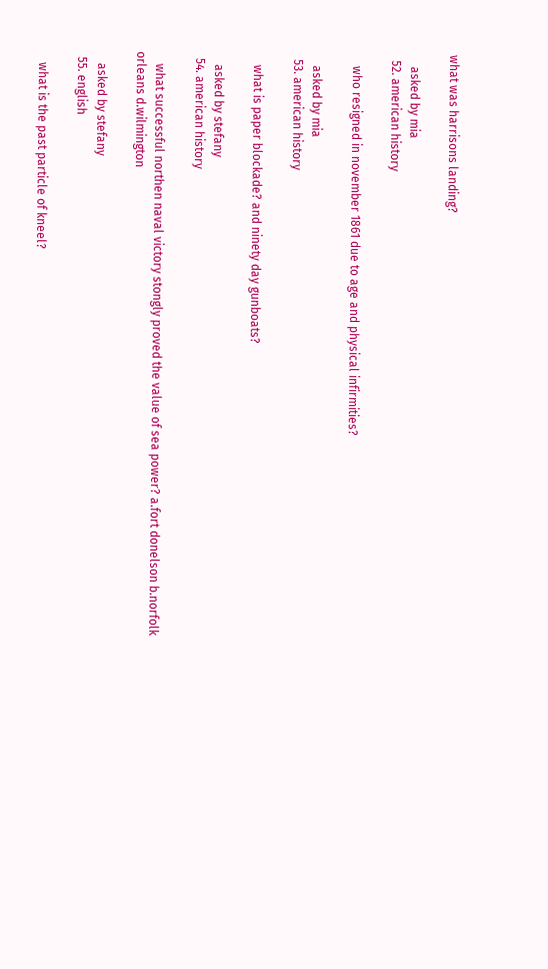what was harrisons landing?

    asked by mia
  52. american history

    who resigned in november 1861 due to age and physical infirmities?

    asked by mia
  53. american history

    what is paper blockade? and ninety day gunboats?

    asked by stefany
  54. american history

    what successful northen naval victory stongly proved the value of sea power? a.fort donelson b.norfolk orleans d.wilmington

    asked by stefany
  55. english

    what is the past particle of kneel?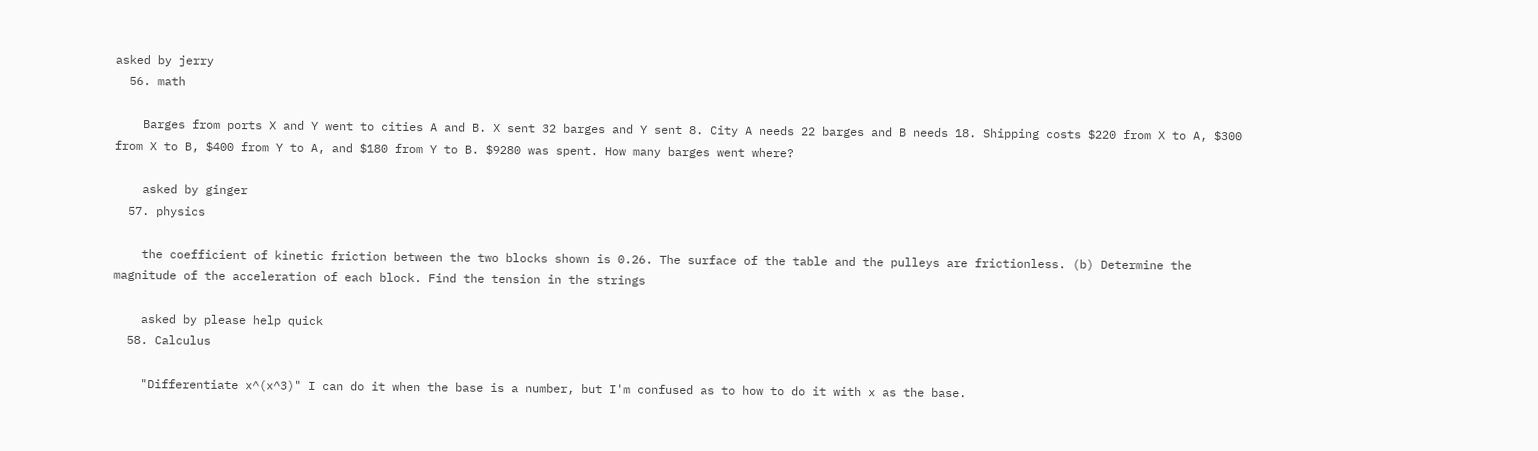asked by jerry
  56. math

    Barges from ports X and Y went to cities A and B. X sent 32 barges and Y sent 8. City A needs 22 barges and B needs 18. Shipping costs $220 from X to A, $300 from X to B, $400 from Y to A, and $180 from Y to B. $9280 was spent. How many barges went where?

    asked by ginger
  57. physics

    the coefficient of kinetic friction between the two blocks shown is 0.26. The surface of the table and the pulleys are frictionless. (b) Determine the magnitude of the acceleration of each block. Find the tension in the strings

    asked by please help quick
  58. Calculus

    "Differentiate x^(x^3)" I can do it when the base is a number, but I'm confused as to how to do it with x as the base.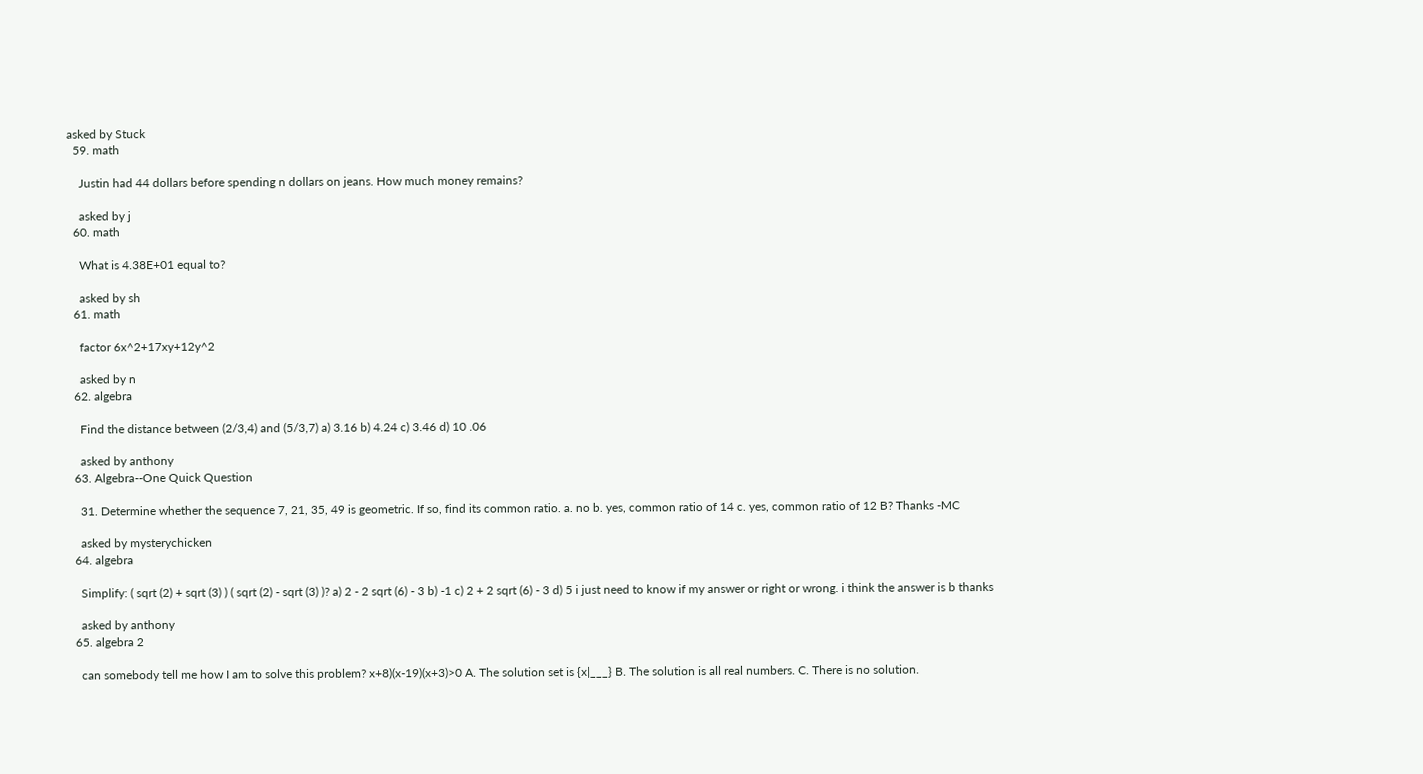asked by Stuck
  59. math

    Justin had 44 dollars before spending n dollars on jeans. How much money remains?

    asked by j
  60. math

    What is 4.38E+01 equal to?

    asked by sh
  61. math

    factor 6x^2+17xy+12y^2

    asked by n
  62. algebra

    Find the distance between (2/3,4) and (5/3,7) a) 3.16 b) 4.24 c) 3.46 d) 10 .06

    asked by anthony
  63. Algebra--One Quick Question

    31. Determine whether the sequence 7, 21, 35, 49 is geometric. If so, find its common ratio. a. no b. yes, common ratio of 14 c. yes, common ratio of 12 B? Thanks -MC

    asked by mysterychicken
  64. algebra

    Simplify: ( sqrt (2) + sqrt (3) ) ( sqrt (2) - sqrt (3) )? a) 2 - 2 sqrt (6) - 3 b) -1 c) 2 + 2 sqrt (6) - 3 d) 5 i just need to know if my answer or right or wrong. i think the answer is b thanks

    asked by anthony
  65. algebra 2

    can somebody tell me how I am to solve this problem? x+8)(x-19)(x+3)>0 A. The solution set is {x|___} B. The solution is all real numbers. C. There is no solution.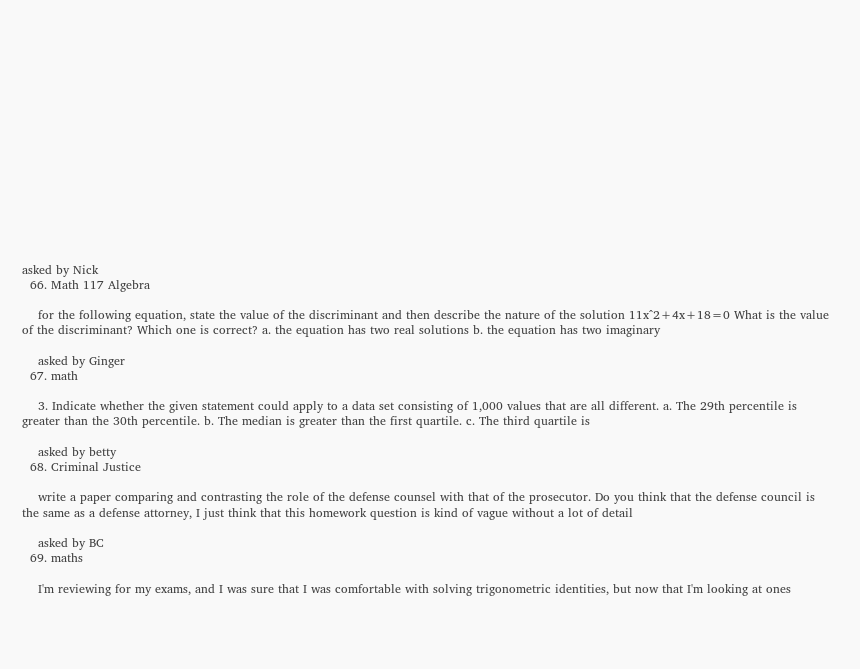asked by Nick
  66. Math 117 Algebra

    for the following equation, state the value of the discriminant and then describe the nature of the solution 11x^2+4x+18=0 What is the value of the discriminant? Which one is correct? a. the equation has two real solutions b. the equation has two imaginary

    asked by Ginger
  67. math

    3. Indicate whether the given statement could apply to a data set consisting of 1,000 values that are all different. a. The 29th percentile is greater than the 30th percentile. b. The median is greater than the first quartile. c. The third quartile is

    asked by betty
  68. Criminal Justice

    write a paper comparing and contrasting the role of the defense counsel with that of the prosecutor. Do you think that the defense council is the same as a defense attorney, I just think that this homework question is kind of vague without a lot of detail

    asked by BC
  69. maths

    I'm reviewing for my exams, and I was sure that I was comfortable with solving trigonometric identities, but now that I'm looking at ones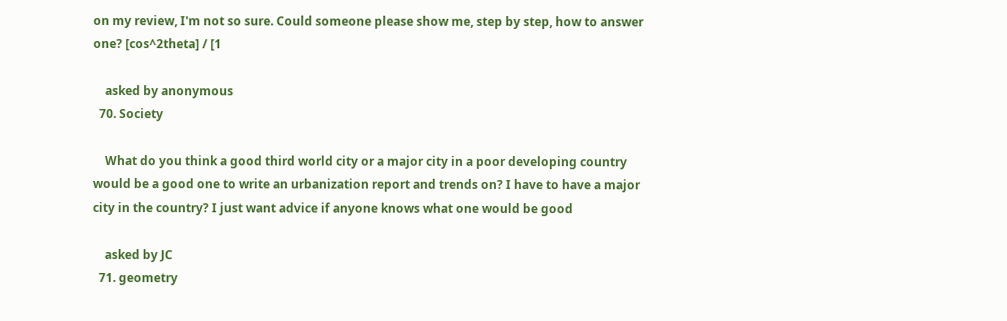on my review, I'm not so sure. Could someone please show me, step by step, how to answer one? [cos^2theta] / [1

    asked by anonymous
  70. Society

    What do you think a good third world city or a major city in a poor developing country would be a good one to write an urbanization report and trends on? I have to have a major city in the country? I just want advice if anyone knows what one would be good

    asked by JC
  71. geometry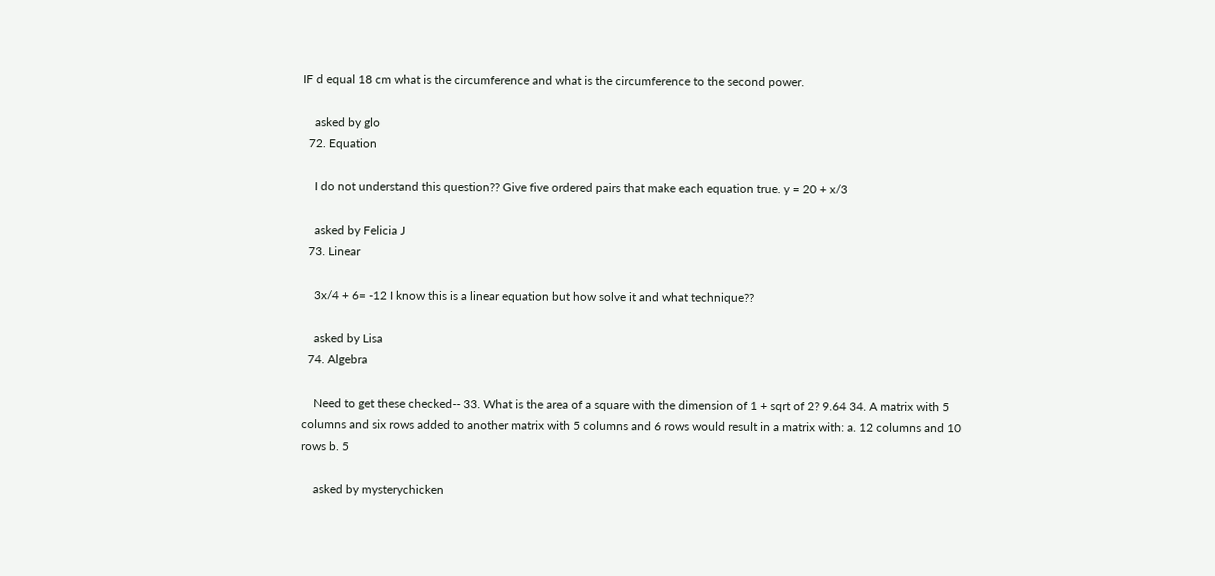IF d equal 18 cm what is the circumference and what is the circumference to the second power.

    asked by glo
  72. Equation

    I do not understand this question?? Give five ordered pairs that make each equation true. y = 20 + x/3

    asked by Felicia J
  73. Linear

    3x/4 + 6= -12 I know this is a linear equation but how solve it and what technique??

    asked by Lisa
  74. Algebra

    Need to get these checked-- 33. What is the area of a square with the dimension of 1 + sqrt of 2? 9.64 34. A matrix with 5 columns and six rows added to another matrix with 5 columns and 6 rows would result in a matrix with: a. 12 columns and 10 rows b. 5

    asked by mysterychicken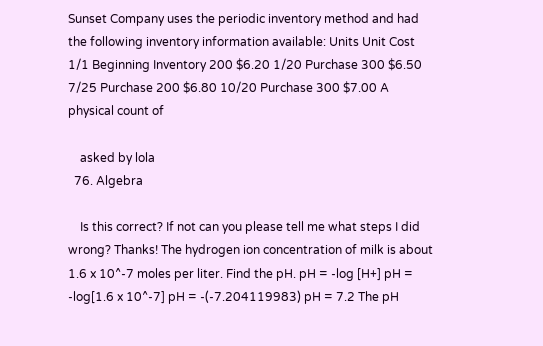Sunset Company uses the periodic inventory method and had the following inventory information available: Units Unit Cost 1/1 Beginning Inventory 200 $6.20 1/20 Purchase 300 $6.50 7/25 Purchase 200 $6.80 10/20 Purchase 300 $7.00 A physical count of

    asked by lola
  76. Algebra

    Is this correct? If not can you please tell me what steps I did wrong? Thanks! The hydrogen ion concentration of milk is about 1.6 x 10^-7 moles per liter. Find the pH. pH = -log [H+] pH = -log[1.6 x 10^-7] pH = -(-7.204119983) pH = 7.2 The pH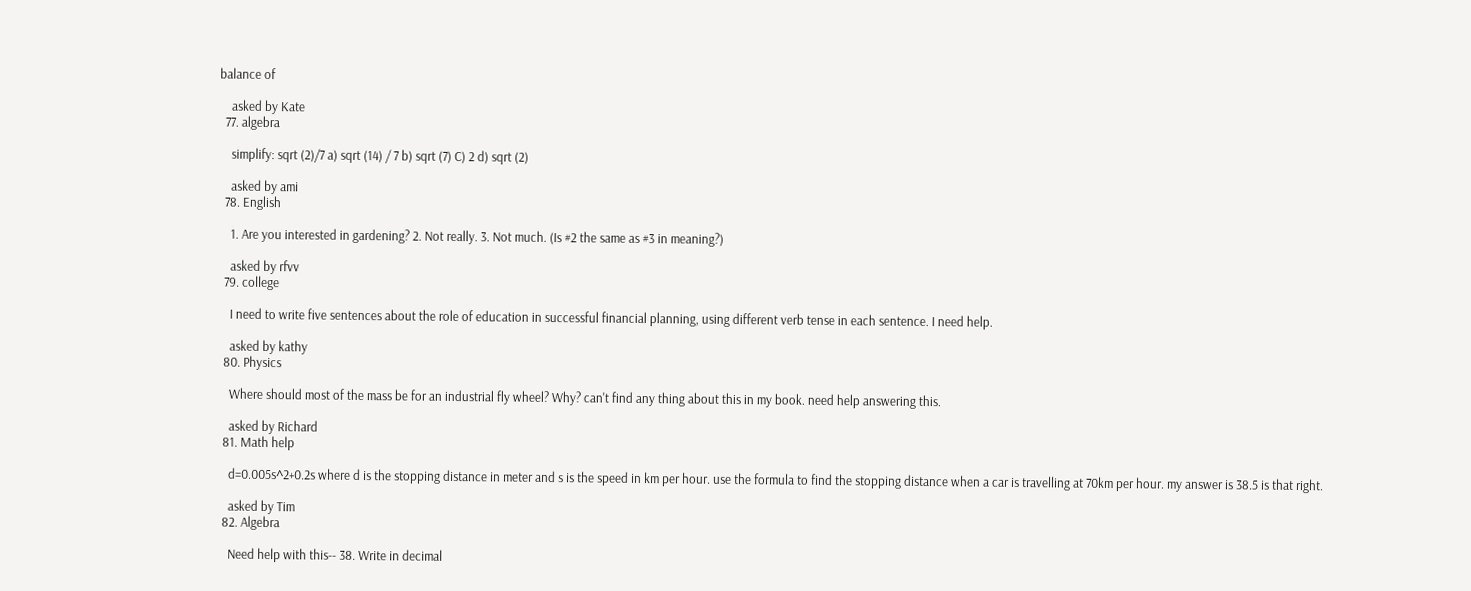balance of

    asked by Kate
  77. algebra

    simplify: sqrt (2)/7 a) sqrt (14) / 7 b) sqrt (7) C) 2 d) sqrt (2)

    asked by ami
  78. English

    1. Are you interested in gardening? 2. Not really. 3. Not much. (Is #2 the same as #3 in meaning?)

    asked by rfvv
  79. college

    I need to write five sentences about the role of education in successful financial planning, using different verb tense in each sentence. I need help.

    asked by kathy
  80. Physics

    Where should most of the mass be for an industrial fly wheel? Why? can't find any thing about this in my book. need help answering this.

    asked by Richard
  81. Math help

    d=0.005s^2+0.2s where d is the stopping distance in meter and s is the speed in km per hour. use the formula to find the stopping distance when a car is travelling at 70km per hour. my answer is 38.5 is that right.

    asked by Tim
  82. Algebra

    Need help with this-- 38. Write in decimal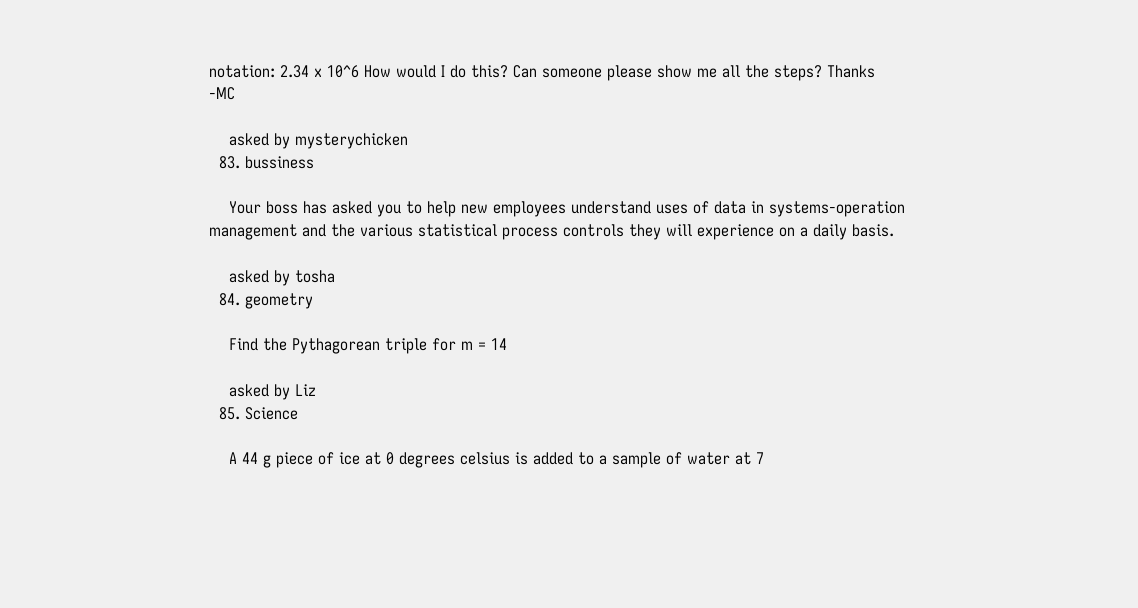notation: 2.34 x 10^6 How would I do this? Can someone please show me all the steps? Thanks -MC

    asked by mysterychicken
  83. bussiness

    Your boss has asked you to help new employees understand uses of data in systems-operation management and the various statistical process controls they will experience on a daily basis.

    asked by tosha
  84. geometry

    Find the Pythagorean triple for m = 14

    asked by Liz
  85. Science

    A 44 g piece of ice at 0 degrees celsius is added to a sample of water at 7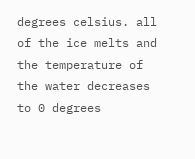degrees celsius. all of the ice melts and the temperature of the water decreases to 0 degrees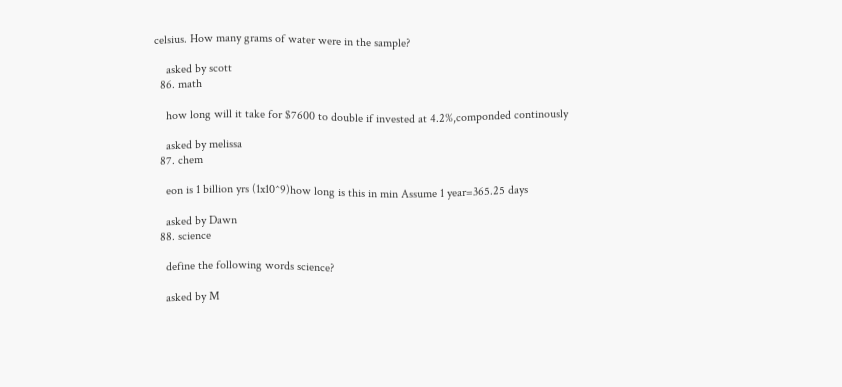celsius. How many grams of water were in the sample?

    asked by scott
  86. math

    how long will it take for $7600 to double if invested at 4.2%,componded continously

    asked by melissa
  87. chem

    eon is 1 billion yrs (1x10^9)how long is this in min Assume 1 year=365.25 days

    asked by Dawn
  88. science

    define the following words science?

    asked by M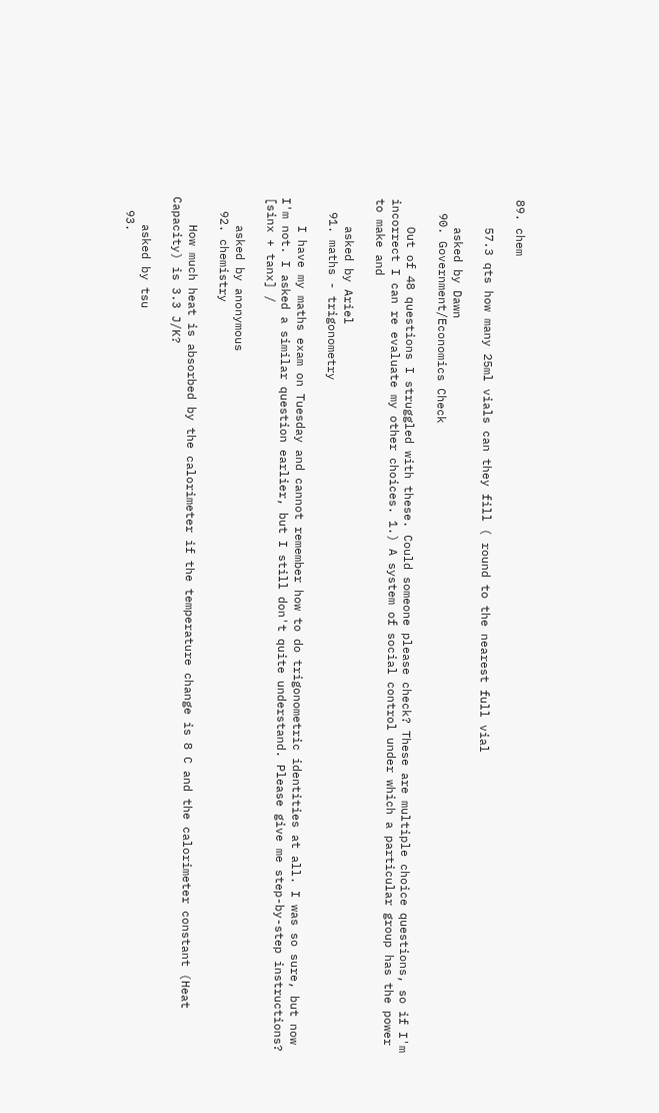89. chem

    57.3 qts how many 25ml vials can they fill ( round to the nearest full vial

    asked by Dawn
  90. Government/Economics Check

    Out of 48 questions I struggled with these. Could someone please check? These are multiple choice questions, so if I'm incorrect I can re evaluate my other choices. 1.) A system of social control under which a particular group has the power to make and

    asked by Ariel
  91. maths - trigonometry

    I have my maths exam on Tuesday and cannot remember how to do trigonometric identities at all. I was so sure, but now I'm not. I asked a similar question earlier, but I still don't quite understand. Please give me step-by-step instructions? [sinx + tanx] /

    asked by anonymous
  92. chemistry

    How much heat is absorbed by the calorimeter if the temperature change is 8 C and the calorimeter constant (Heat Capacity) is 3.3 J/K?

    asked by tsu
  93.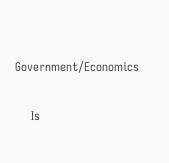Government/Economics

    Is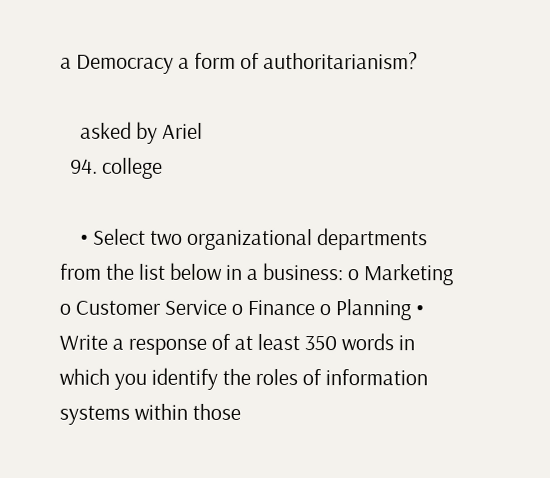a Democracy a form of authoritarianism?

    asked by Ariel
  94. college

    • Select two organizational departments from the list below in a business: o Marketing o Customer Service o Finance o Planning • Write a response of at least 350 words in which you identify the roles of information systems within those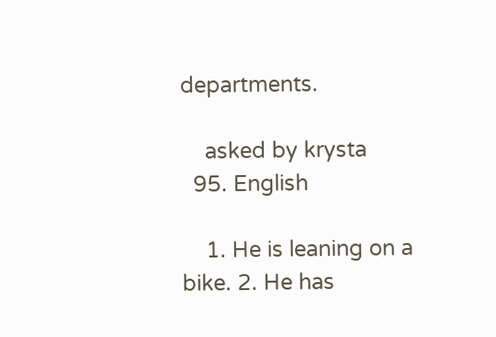departments.

    asked by krysta
  95. English

    1. He is leaning on a bike. 2. He has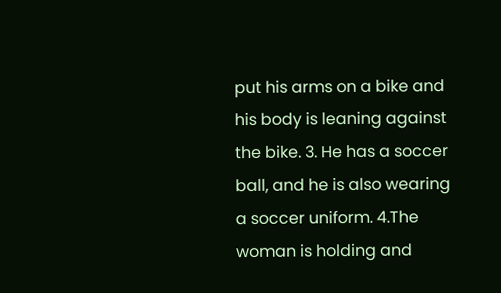put his arms on a bike and his body is leaning against the bike. 3. He has a soccer ball, and he is also wearing a soccer uniform. 4.The woman is holding and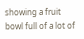showing a fruit bowl full of a lot of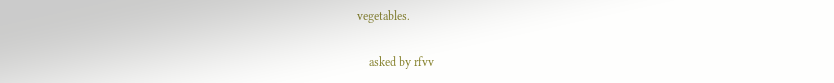vegetables.

    asked by rfvv